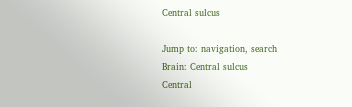Central sulcus

Jump to: navigation, search
Brain: Central sulcus
Central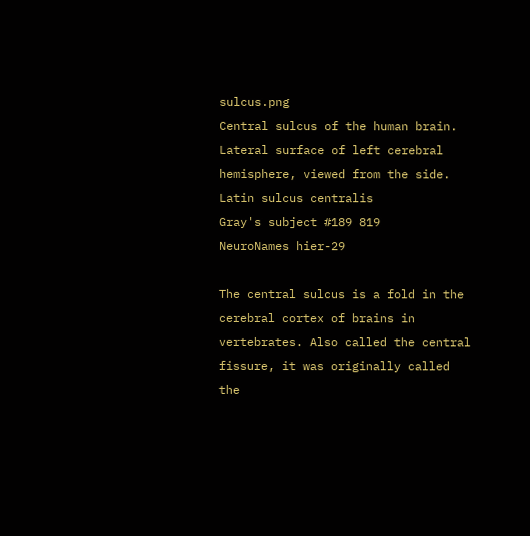sulcus.png
Central sulcus of the human brain.
Lateral surface of left cerebral hemisphere, viewed from the side.
Latin sulcus centralis
Gray's subject #189 819
NeuroNames hier-29

The central sulcus is a fold in the cerebral cortex of brains in vertebrates. Also called the central fissure, it was originally called the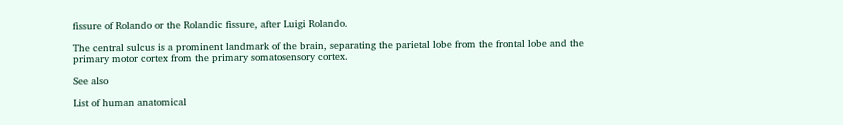fissure of Rolando or the Rolandic fissure, after Luigi Rolando.

The central sulcus is a prominent landmark of the brain, separating the parietal lobe from the frontal lobe and the primary motor cortex from the primary somatosensory cortex.

See also

List of human anatomical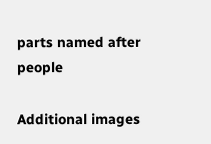parts named after people

Additional images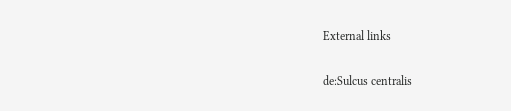External links

de:Sulcus centralis